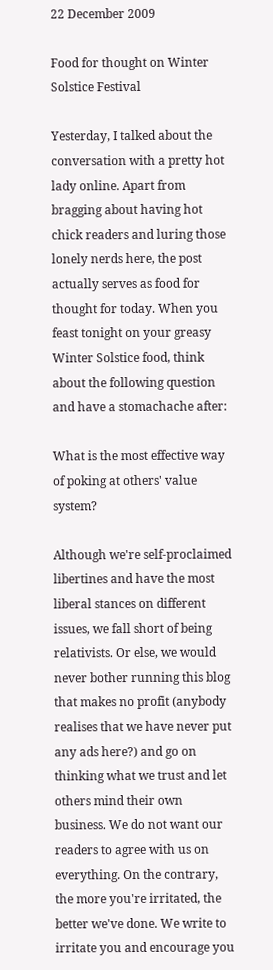22 December 2009

Food for thought on Winter Solstice Festival

Yesterday, I talked about the conversation with a pretty hot lady online. Apart from bragging about having hot chick readers and luring those lonely nerds here, the post actually serves as food for thought for today. When you feast tonight on your greasy Winter Solstice food, think about the following question and have a stomachache after:

What is the most effective way of poking at others' value system?

Although we're self-proclaimed libertines and have the most liberal stances on different issues, we fall short of being relativists. Or else, we would never bother running this blog that makes no profit (anybody realises that we have never put any ads here?) and go on thinking what we trust and let others mind their own business. We do not want our readers to agree with us on everything. On the contrary, the more you're irritated, the better we've done. We write to irritate you and encourage you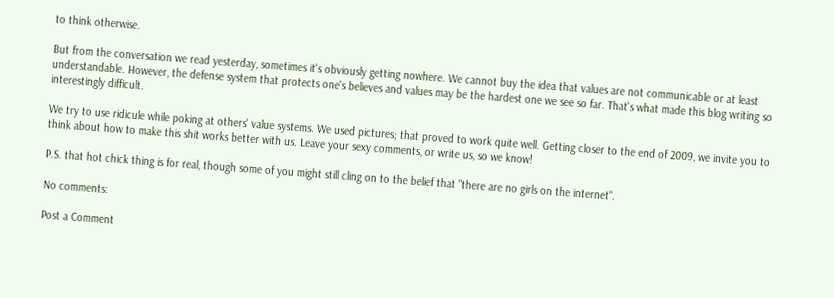to think otherwise.

But from the conversation we read yesterday, sometimes it's obviously getting nowhere. We cannot buy the idea that values are not communicable or at least understandable. However, the defense system that protects one's believes and values may be the hardest one we see so far. That's what made this blog writing so interestingly difficult.

We try to use ridicule while poking at others' value systems. We used pictures; that proved to work quite well. Getting closer to the end of 2009, we invite you to think about how to make this shit works better with us. Leave your sexy comments, or write us, so we know!

P.S. that hot chick thing is for real, though some of you might still cling on to the belief that "there are no girls on the internet".

No comments:

Post a Comment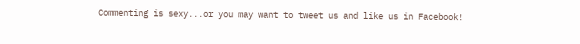Commenting is sexy...or you may want to tweet us and like us in Facebook!